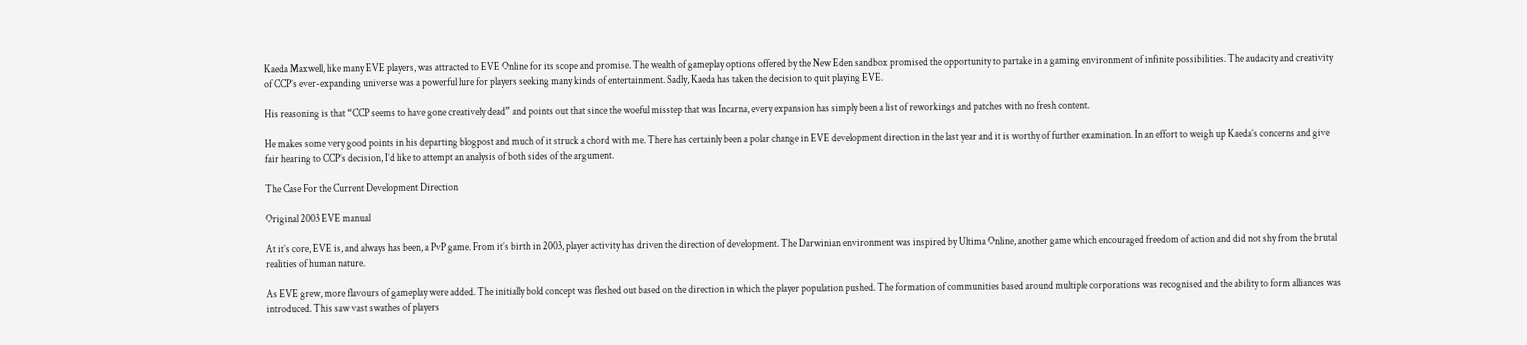Kaeda Maxwell, like many EVE players, was attracted to EVE Online for its scope and promise. The wealth of gameplay options offered by the New Eden sandbox promised the opportunity to partake in a gaming environment of infinite possibilities. The audacity and creativity of CCP’s ever-expanding universe was a powerful lure for players seeking many kinds of entertainment. Sadly, Kaeda has taken the decision to quit playing EVE.

His reasoning is that “CCP seems to have gone creatively dead” and points out that since the woeful misstep that was Incarna, every expansion has simply been a list of reworkings and patches with no fresh content.

He makes some very good points in his departing blogpost and much of it struck a chord with me. There has certainly been a polar change in EVE development direction in the last year and it is worthy of further examination. In an effort to weigh up Kaeda’s concerns and give fair hearing to CCP’s decision, I’d like to attempt an analysis of both sides of the argument.

The Case For the Current Development Direction

Original 2003 EVE manual

At it’s core, EVE is, and always has been, a PvP game. From it’s birth in 2003, player activity has driven the direction of development. The Darwinian environment was inspired by Ultima Online, another game which encouraged freedom of action and did not shy from the brutal realities of human nature.

As EVE grew, more flavours of gameplay were added. The initially bold concept was fleshed out based on the direction in which the player population pushed. The formation of communities based around multiple corporations was recognised and the ability to form alliances was introduced. This saw vast swathes of players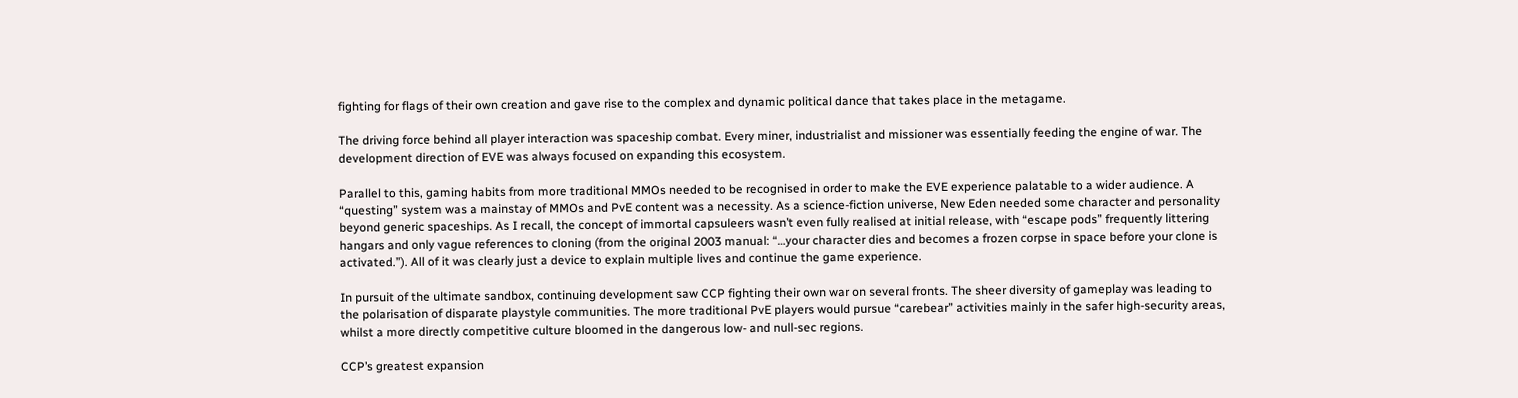fighting for flags of their own creation and gave rise to the complex and dynamic political dance that takes place in the metagame.

The driving force behind all player interaction was spaceship combat. Every miner, industrialist and missioner was essentially feeding the engine of war. The development direction of EVE was always focused on expanding this ecosystem.

Parallel to this, gaming habits from more traditional MMOs needed to be recognised in order to make the EVE experience palatable to a wider audience. A “questing” system was a mainstay of MMOs and PvE content was a necessity. As a science-fiction universe, New Eden needed some character and personality beyond generic spaceships. As I recall, the concept of immortal capsuleers wasn’t even fully realised at initial release, with “escape pods” frequently littering hangars and only vague references to cloning (from the original 2003 manual: “…your character dies and becomes a frozen corpse in space before your clone is activated.”). All of it was clearly just a device to explain multiple lives and continue the game experience.

In pursuit of the ultimate sandbox, continuing development saw CCP fighting their own war on several fronts. The sheer diversity of gameplay was leading to the polarisation of disparate playstyle communities. The more traditional PvE players would pursue “carebear” activities mainly in the safer high-security areas, whilst a more directly competitive culture bloomed in the dangerous low- and null-sec regions.

CCP’s greatest expansion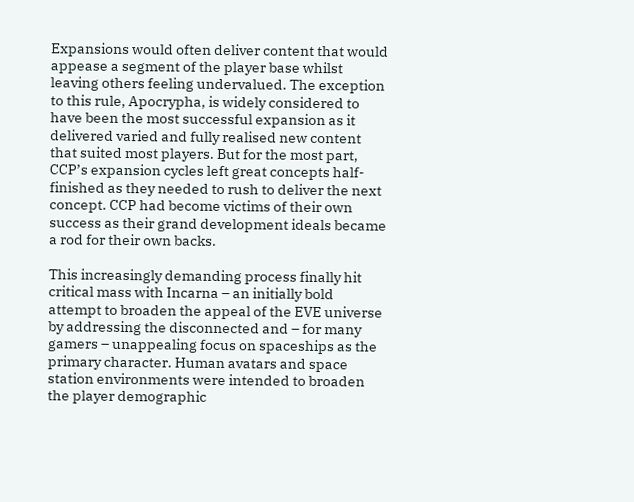Expansions would often deliver content that would appease a segment of the player base whilst leaving others feeling undervalued. The exception to this rule, Apocrypha, is widely considered to have been the most successful expansion as it delivered varied and fully realised new content that suited most players. But for the most part, CCP’s expansion cycles left great concepts half-finished as they needed to rush to deliver the next concept. CCP had become victims of their own success as their grand development ideals became a rod for their own backs.

This increasingly demanding process finally hit critical mass with Incarna – an initially bold attempt to broaden the appeal of the EVE universe by addressing the disconnected and – for many gamers – unappealing focus on spaceships as the primary character. Human avatars and space station environments were intended to broaden the player demographic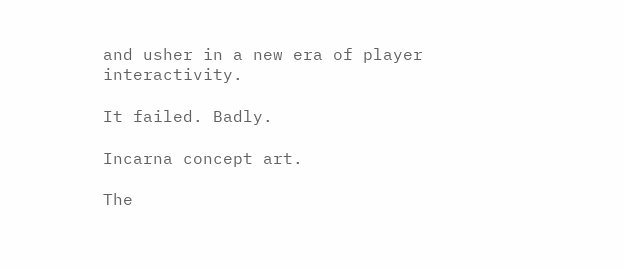and usher in a new era of player interactivity.

It failed. Badly.

Incarna concept art.

The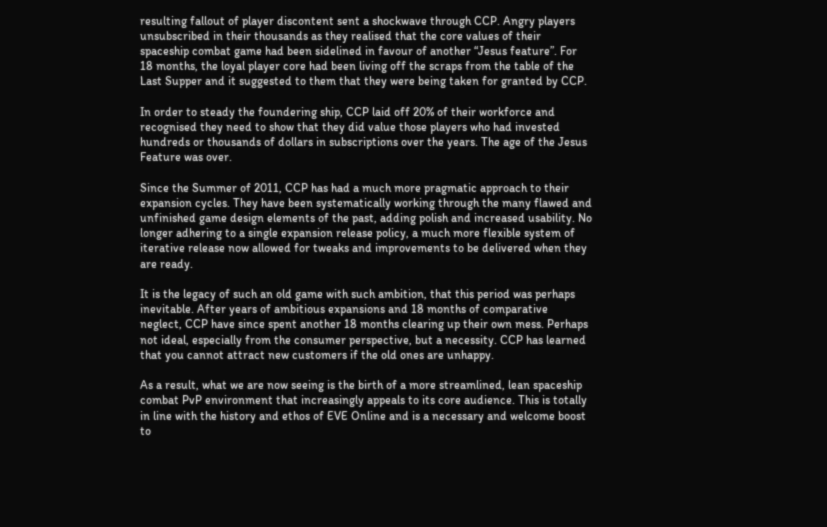resulting fallout of player discontent sent a shockwave through CCP. Angry players unsubscribed in their thousands as they realised that the core values of their spaceship combat game had been sidelined in favour of another “Jesus feature”. For 18 months, the loyal player core had been living off the scraps from the table of the Last Supper and it suggested to them that they were being taken for granted by CCP.

In order to steady the foundering ship, CCP laid off 20% of their workforce and recognised they need to show that they did value those players who had invested hundreds or thousands of dollars in subscriptions over the years. The age of the Jesus Feature was over.

Since the Summer of 2011, CCP has had a much more pragmatic approach to their expansion cycles. They have been systematically working through the many flawed and unfinished game design elements of the past, adding polish and increased usability. No longer adhering to a single expansion release policy, a much more flexible system of iterative release now allowed for tweaks and improvements to be delivered when they are ready.

It is the legacy of such an old game with such ambition, that this period was perhaps inevitable. After years of ambitious expansions and 18 months of comparative neglect, CCP have since spent another 18 months clearing up their own mess. Perhaps not ideal, especially from the consumer perspective, but a necessity. CCP has learned that you cannot attract new customers if the old ones are unhappy.

As a result, what we are now seeing is the birth of a more streamlined, lean spaceship combat PvP environment that increasingly appeals to its core audience. This is totally in line with the history and ethos of EVE Online and is a necessary and welcome boost to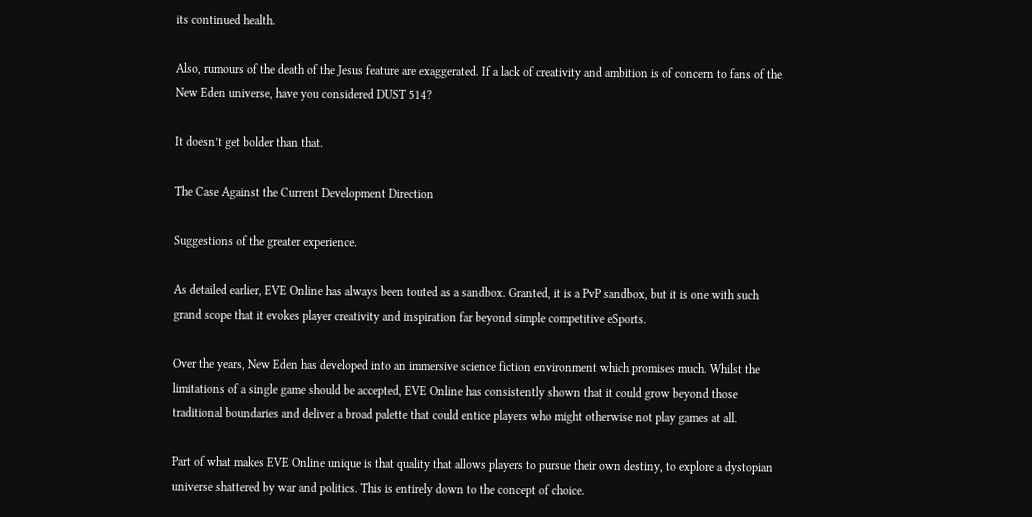its continued health.

Also, rumours of the death of the Jesus feature are exaggerated. If a lack of creativity and ambition is of concern to fans of the New Eden universe, have you considered DUST 514?

It doesn’t get bolder than that.

The Case Against the Current Development Direction

Suggestions of the greater experience.

As detailed earlier, EVE Online has always been touted as a sandbox. Granted, it is a PvP sandbox, but it is one with such grand scope that it evokes player creativity and inspiration far beyond simple competitive eSports.

Over the years, New Eden has developed into an immersive science fiction environment which promises much. Whilst the limitations of a single game should be accepted, EVE Online has consistently shown that it could grow beyond those traditional boundaries and deliver a broad palette that could entice players who might otherwise not play games at all.

Part of what makes EVE Online unique is that quality that allows players to pursue their own destiny, to explore a dystopian universe shattered by war and politics. This is entirely down to the concept of choice.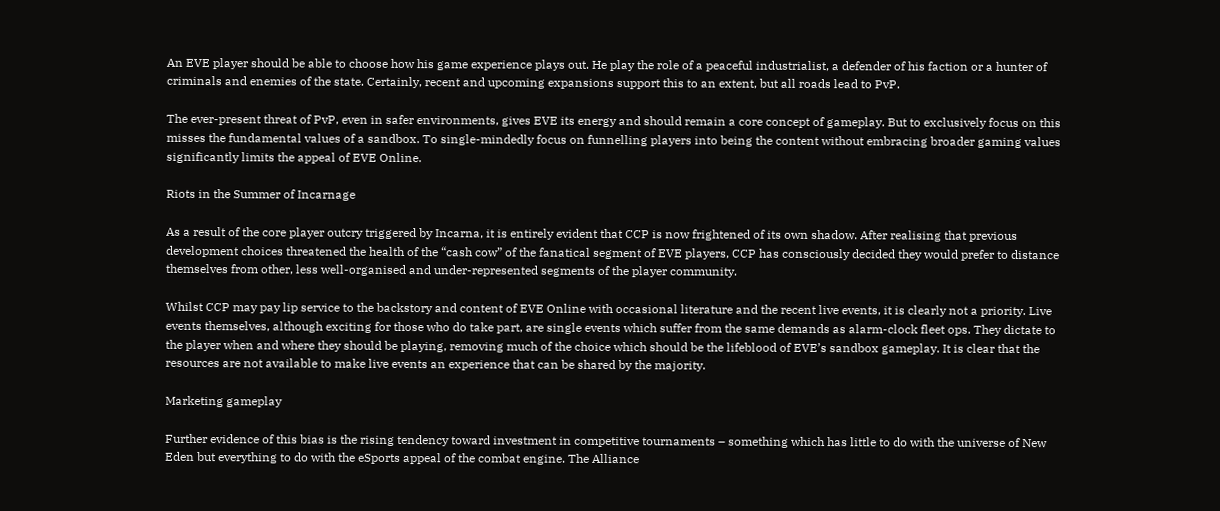An EVE player should be able to choose how his game experience plays out. He play the role of a peaceful industrialist, a defender of his faction or a hunter of criminals and enemies of the state. Certainly, recent and upcoming expansions support this to an extent, but all roads lead to PvP.

The ever-present threat of PvP, even in safer environments, gives EVE its energy and should remain a core concept of gameplay. But to exclusively focus on this misses the fundamental values of a sandbox. To single-mindedly focus on funnelling players into being the content without embracing broader gaming values significantly limits the appeal of EVE Online.

Riots in the Summer of Incarnage

As a result of the core player outcry triggered by Incarna, it is entirely evident that CCP is now frightened of its own shadow. After realising that previous development choices threatened the health of the “cash cow” of the fanatical segment of EVE players, CCP has consciously decided they would prefer to distance themselves from other, less well-organised and under-represented segments of the player community.

Whilst CCP may pay lip service to the backstory and content of EVE Online with occasional literature and the recent live events, it is clearly not a priority. Live events themselves, although exciting for those who do take part, are single events which suffer from the same demands as alarm-clock fleet ops. They dictate to the player when and where they should be playing, removing much of the choice which should be the lifeblood of EVE’s sandbox gameplay. It is clear that the resources are not available to make live events an experience that can be shared by the majority.

Marketing gameplay

Further evidence of this bias is the rising tendency toward investment in competitive tournaments – something which has little to do with the universe of New Eden but everything to do with the eSports appeal of the combat engine. The Alliance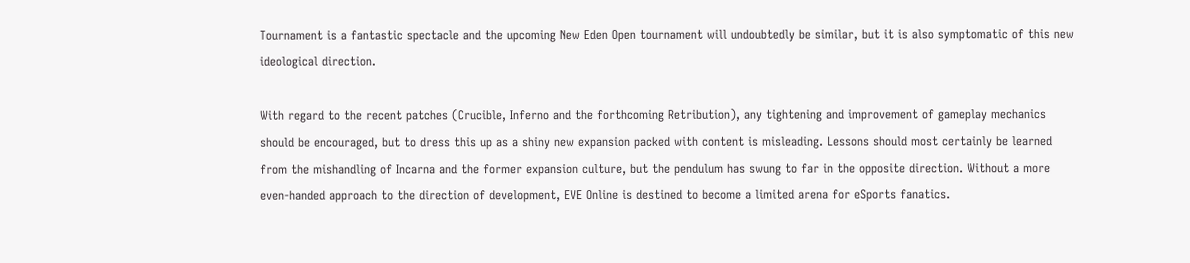Tournament is a fantastic spectacle and the upcoming New Eden Open tournament will undoubtedly be similar, but it is also symptomatic of this new ideological direction.

With regard to the recent patches (Crucible, Inferno and the forthcoming Retribution), any tightening and improvement of gameplay mechanics should be encouraged, but to dress this up as a shiny new expansion packed with content is misleading. Lessons should most certainly be learned from the mishandling of Incarna and the former expansion culture, but the pendulum has swung to far in the opposite direction. Without a more even-handed approach to the direction of development, EVE Online is destined to become a limited arena for eSports fanatics.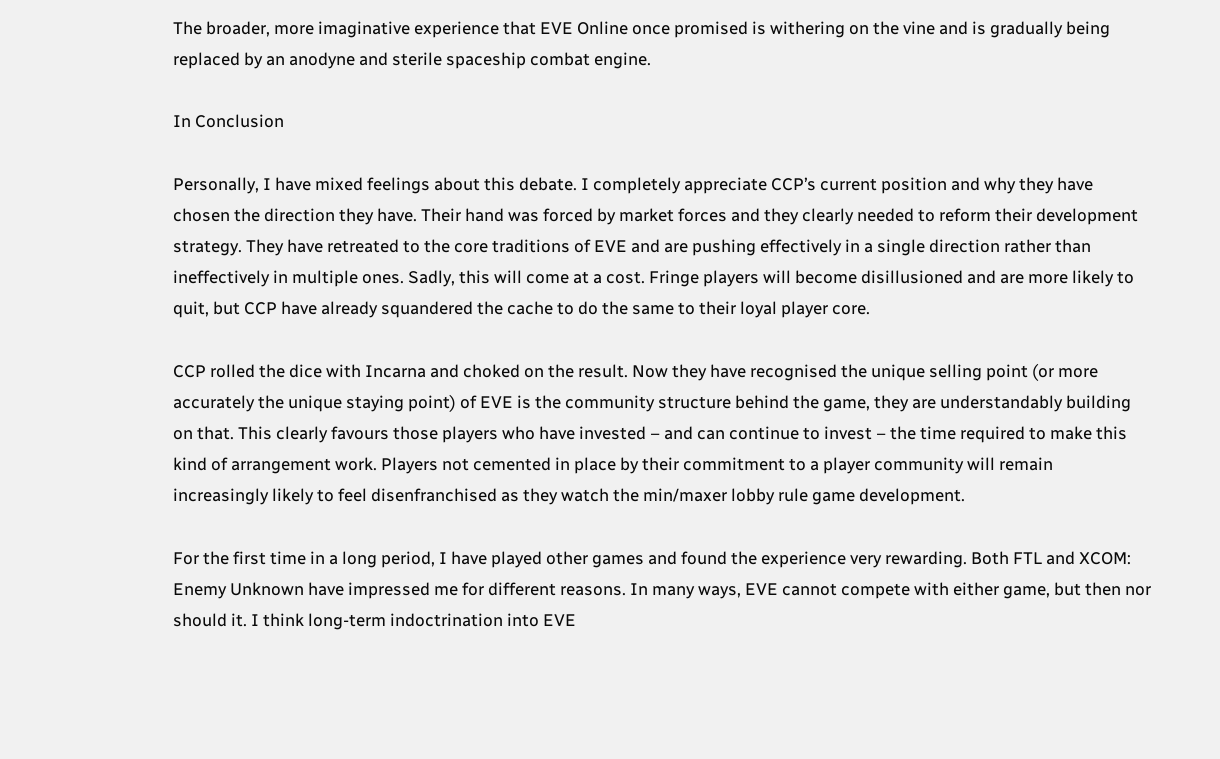The broader, more imaginative experience that EVE Online once promised is withering on the vine and is gradually being replaced by an anodyne and sterile spaceship combat engine.

In Conclusion

Personally, I have mixed feelings about this debate. I completely appreciate CCP’s current position and why they have chosen the direction they have. Their hand was forced by market forces and they clearly needed to reform their development strategy. They have retreated to the core traditions of EVE and are pushing effectively in a single direction rather than ineffectively in multiple ones. Sadly, this will come at a cost. Fringe players will become disillusioned and are more likely to quit, but CCP have already squandered the cache to do the same to their loyal player core.

CCP rolled the dice with Incarna and choked on the result. Now they have recognised the unique selling point (or more accurately the unique staying point) of EVE is the community structure behind the game, they are understandably building on that. This clearly favours those players who have invested – and can continue to invest – the time required to make this kind of arrangement work. Players not cemented in place by their commitment to a player community will remain increasingly likely to feel disenfranchised as they watch the min/maxer lobby rule game development.

For the first time in a long period, I have played other games and found the experience very rewarding. Both FTL and XCOM: Enemy Unknown have impressed me for different reasons. In many ways, EVE cannot compete with either game, but then nor should it. I think long-term indoctrination into EVE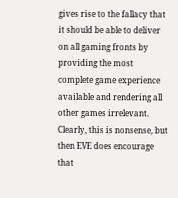gives rise to the fallacy that it should be able to deliver on all gaming fronts by providing the most complete game experience available and rendering all other games irrelevant. Clearly, this is nonsense, but then EVE does encourage that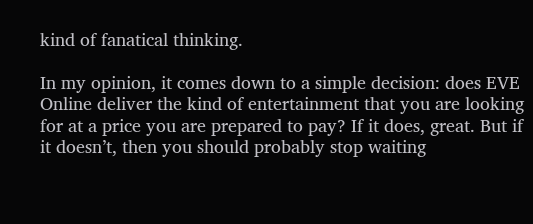kind of fanatical thinking.

In my opinion, it comes down to a simple decision: does EVE Online deliver the kind of entertainment that you are looking for at a price you are prepared to pay? If it does, great. But if it doesn’t, then you should probably stop waiting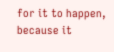for it to happen, because it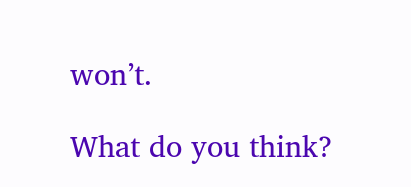won’t.

What do you think?